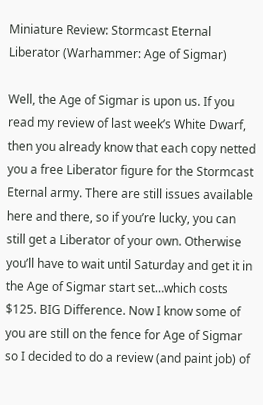Miniature Review: Stormcast Eternal Liberator (Warhammer: Age of Sigmar)

Well, the Age of Sigmar is upon us. If you read my review of last week’s White Dwarf, then you already know that each copy netted you a free Liberator figure for the Stormcast Eternal army. There are still issues available here and there, so if you’re lucky, you can still get a Liberator of your own. Otherwise you’ll have to wait until Saturday and get it in the Age of Sigmar start set…which costs $125. BIG Difference. Now I know some of you are still on the fence for Age of Sigmar so I decided to do a review (and paint job) of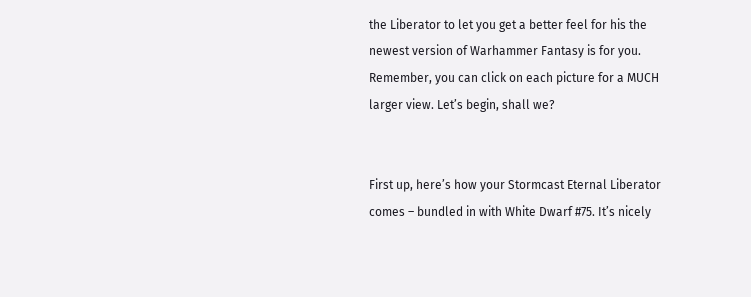the Liberator to let you get a better feel for his the newest version of Warhammer Fantasy is for you. Remember, you can click on each picture for a MUCH larger view. Let’s begin, shall we?


First up, here’s how your Stormcast Eternal Liberator comes – bundled in with White Dwarf #75. It’s nicely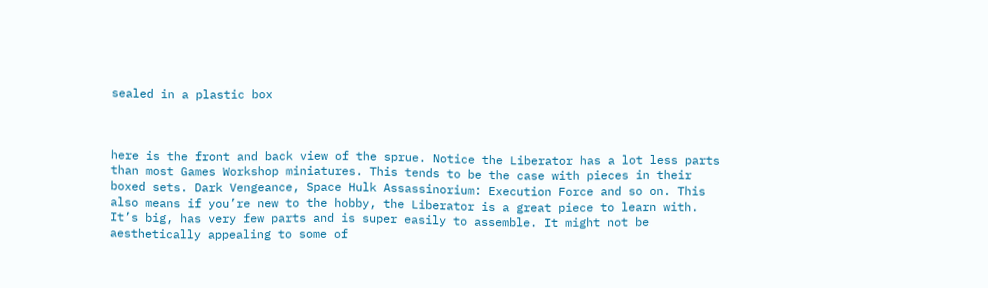sealed in a plastic box



here is the front and back view of the sprue. Notice the Liberator has a lot less parts than most Games Workshop miniatures. This tends to be the case with pieces in their boxed sets. Dark Vengeance, Space Hulk Assassinorium: Execution Force and so on. This also means if you’re new to the hobby, the Liberator is a great piece to learn with. It’s big, has very few parts and is super easily to assemble. It might not be aesthetically appealing to some of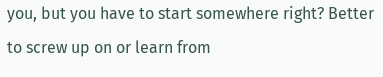you, but you have to start somewhere right? Better to screw up on or learn from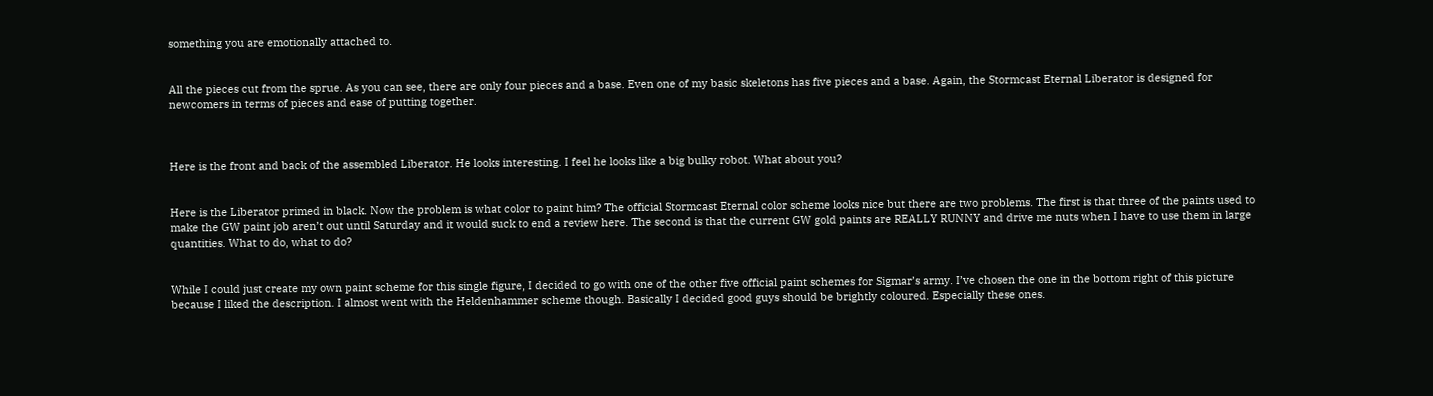something you are emotionally attached to.


All the pieces cut from the sprue. As you can see, there are only four pieces and a base. Even one of my basic skeletons has five pieces and a base. Again, the Stormcast Eternal Liberator is designed for newcomers in terms of pieces and ease of putting together.



Here is the front and back of the assembled Liberator. He looks interesting. I feel he looks like a big bulky robot. What about you?


Here is the Liberator primed in black. Now the problem is what color to paint him? The official Stormcast Eternal color scheme looks nice but there are two problems. The first is that three of the paints used to make the GW paint job aren’t out until Saturday and it would suck to end a review here. The second is that the current GW gold paints are REALLY RUNNY and drive me nuts when I have to use them in large quantities. What to do, what to do?


While I could just create my own paint scheme for this single figure, I decided to go with one of the other five official paint schemes for Sigmar’s army. I’ve chosen the one in the bottom right of this picture because I liked the description. I almost went with the Heldenhammer scheme though. Basically I decided good guys should be brightly coloured. Especially these ones.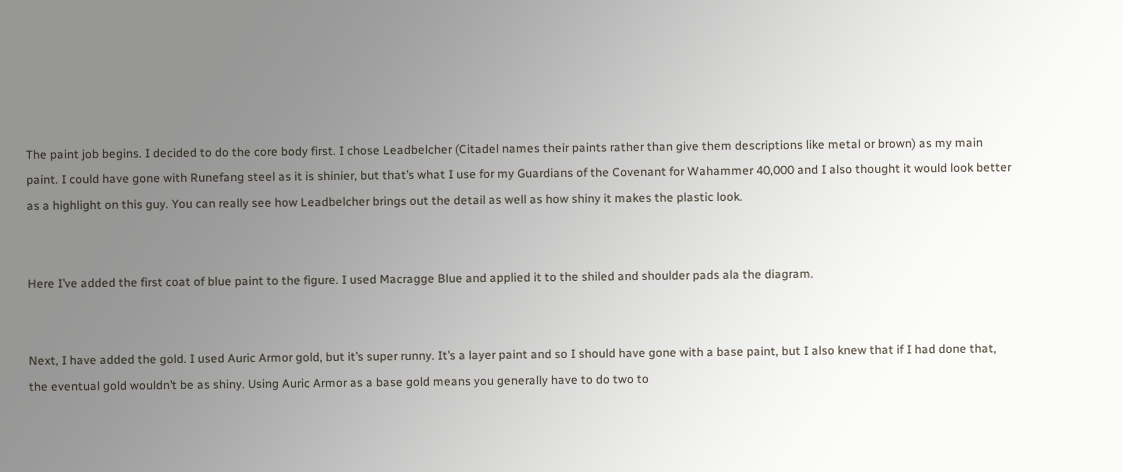The paint job begins. I decided to do the core body first. I chose Leadbelcher (Citadel names their paints rather than give them descriptions like metal or brown) as my main paint. I could have gone with Runefang steel as it is shinier, but that’s what I use for my Guardians of the Covenant for Wahammer 40,000 and I also thought it would look better as a highlight on this guy. You can really see how Leadbelcher brings out the detail as well as how shiny it makes the plastic look.


Here I’ve added the first coat of blue paint to the figure. I used Macragge Blue and applied it to the shiled and shoulder pads ala the diagram.


Next, I have added the gold. I used Auric Armor gold, but it’s super runny. It’s a layer paint and so I should have gone with a base paint, but I also knew that if I had done that, the eventual gold wouldn’t be as shiny. Using Auric Armor as a base gold means you generally have to do two to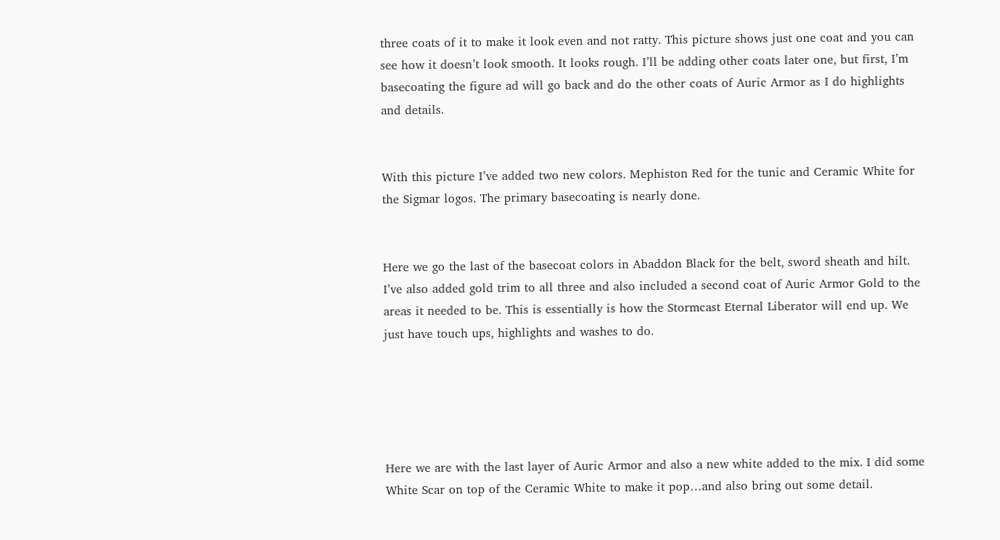three coats of it to make it look even and not ratty. This picture shows just one coat and you can see how it doesn’t look smooth. It looks rough. I’ll be adding other coats later one, but first, I’m basecoating the figure ad will go back and do the other coats of Auric Armor as I do highlights and details.


With this picture I’ve added two new colors. Mephiston Red for the tunic and Ceramic White for the Sigmar logos. The primary basecoating is nearly done.


Here we go the last of the basecoat colors in Abaddon Black for the belt, sword sheath and hilt. I’ve also added gold trim to all three and also included a second coat of Auric Armor Gold to the areas it needed to be. This is essentially is how the Stormcast Eternal Liberator will end up. We just have touch ups, highlights and washes to do.





Here we are with the last layer of Auric Armor and also a new white added to the mix. I did some White Scar on top of the Ceramic White to make it pop…and also bring out some detail.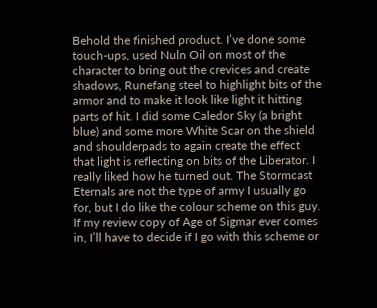Behold the finished product. I’ve done some touch-ups, used Nuln Oil on most of the character to bring out the crevices and create shadows, Runefang steel to highlight bits of the armor and to make it look like light it hitting parts of hit. I did some Caledor Sky (a bright blue) and some more White Scar on the shield and shoulderpads to again create the effect that light is reflecting on bits of the Liberator. I really liked how he turned out. The Stormcast Eternals are not the type of army I usually go for, but I do like the colour scheme on this guy. If my review copy of Age of Sigmar ever comes in, I’ll have to decide if I go with this scheme or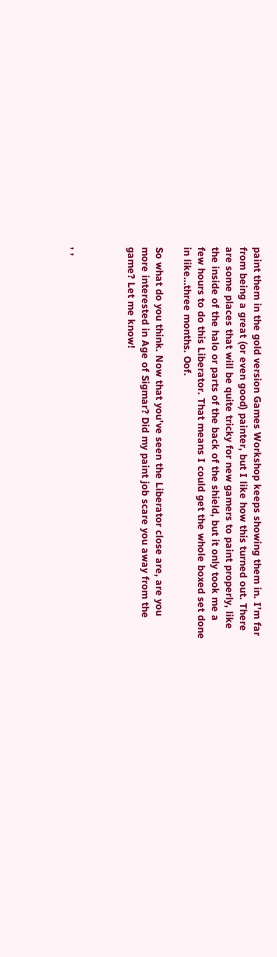paint them in the gold version Games Workshop keeps showing them in. I’m far from being a great (or even good) painter, but I like how this turned out. There are some places that will be quite tricky for new gamers to paint properly, like the inside of the halo or parts of the back of the shield, but it only took me a few hours to do this Liberator. That means I could get the whole boxed set done in like…three months. Oof.

So what do you think. Now that you’ve seen the Liberator close are, are you more interested in Age of Sigmar? Did my paint job scare you away from the game? Let me know!



, ,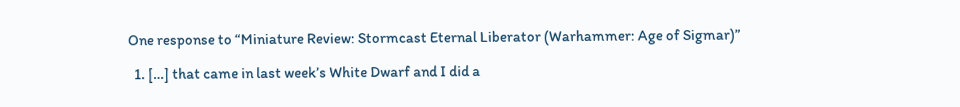One response to “Miniature Review: Stormcast Eternal Liberator (Warhammer: Age of Sigmar)”

  1. […] that came in last week’s White Dwarf and I did a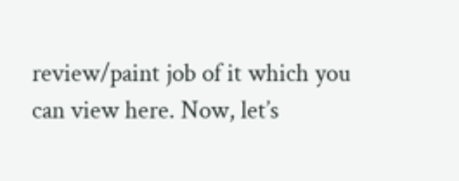review/paint job of it which you can view here. Now, let’s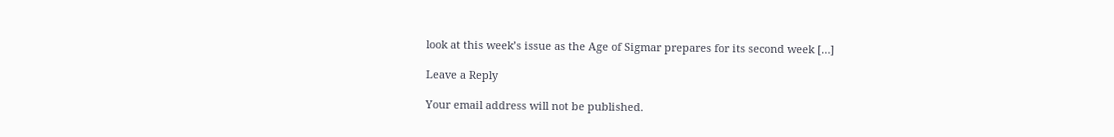look at this week’s issue as the Age of Sigmar prepares for its second week […]

Leave a Reply

Your email address will not be published.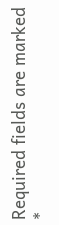Required fields are marked *